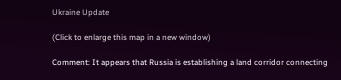Ukraine Update

(Click to enlarge this map in a new window)

Comment: It appears that Russia is establishing a land corridor connecting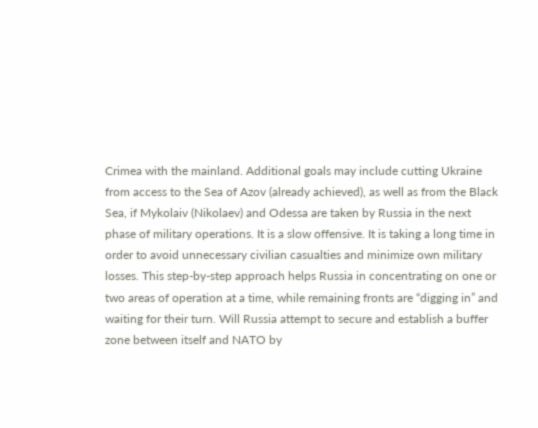Crimea with the mainland. Additional goals may include cutting Ukraine from access to the Sea of Azov (already achieved), as well as from the Black Sea, if Mykolaiv (Nikolaev) and Odessa are taken by Russia in the next phase of military operations. It is a slow offensive. It is taking a long time in order to avoid unnecessary civilian casualties and minimize own military losses. This step-by-step approach helps Russia in concentrating on one or two areas of operation at a time, while remaining fronts are “digging in” and waiting for their turn. Will Russia attempt to secure and establish a buffer zone between itself and NATO by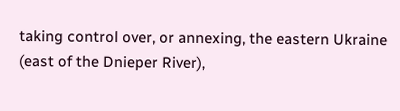taking control over, or annexing, the eastern Ukraine (east of the Dnieper River),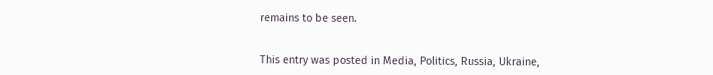remains to be seen.


This entry was posted in Media, Politics, Russia, Ukraine,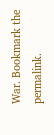War. Bookmark the permalink.